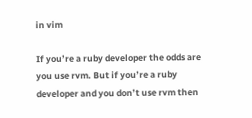in vim

If you’re a ruby developer the odds are you use rvm. But if you’re a ruby developer and you don’t use rvm then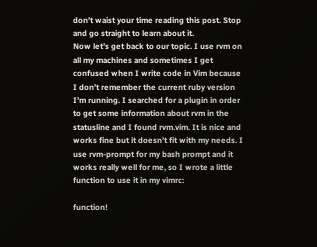don’t waist your time reading this post. Stop and go straight to learn about it.
Now let’s get back to our topic. I use rvm on all my machines and sometimes I get confused when I write code in Vim because I don’t remember the current ruby version I’m running. I searched for a plugin in order to get some information about rvm in the statusline and I found rvm.vim. It is nice and works fine but it doesn’t fit with my needs. I use rvm-prompt for my bash prompt and it works really well for me, so I wrote a little function to use it in my vimrc:

function!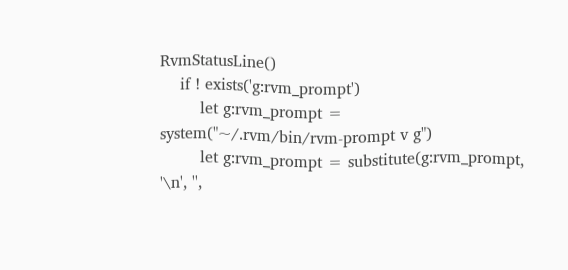RvmStatusLine()
    if ! exists('g:rvm_prompt')
        let g:rvm_prompt = system("~/.rvm/bin/rvm-prompt v g")
        let g:rvm_prompt = substitute(g:rvm_prompt, '\n', '',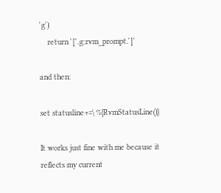'g')
    return '['.g:rvm_prompt.']'

and then:

set statusline+=\ %{RvmStatusLine()}

It works just fine with me because it reflects my current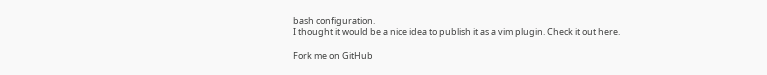bash configuration.
I thought it would be a nice idea to publish it as a vim plugin. Check it out here.

Fork me on GitHub